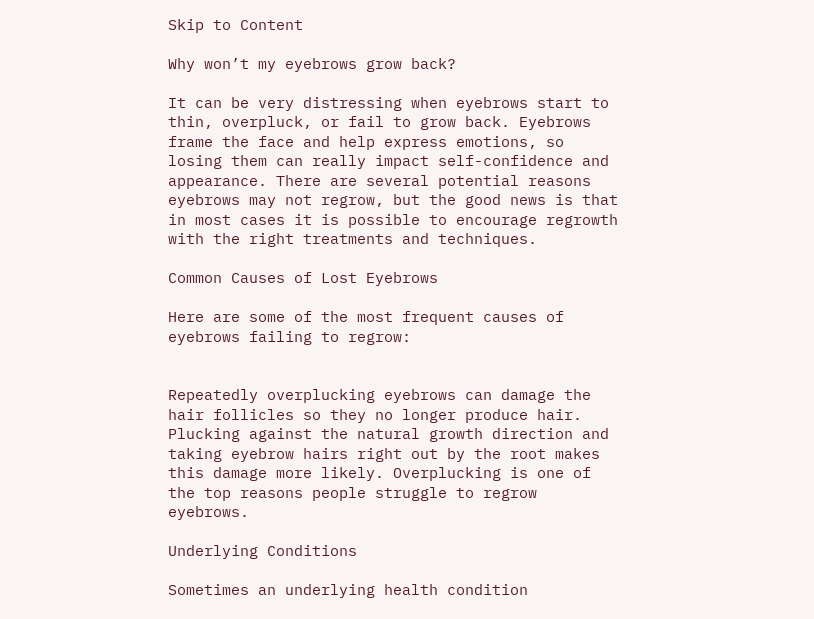Skip to Content

Why won’t my eyebrows grow back?

It can be very distressing when eyebrows start to thin, overpluck, or fail to grow back. Eyebrows frame the face and help express emotions, so losing them can really impact self-confidence and appearance. There are several potential reasons eyebrows may not regrow, but the good news is that in most cases it is possible to encourage regrowth with the right treatments and techniques.

Common Causes of Lost Eyebrows

Here are some of the most frequent causes of eyebrows failing to regrow:


Repeatedly overplucking eyebrows can damage the hair follicles so they no longer produce hair. Plucking against the natural growth direction and taking eyebrow hairs right out by the root makes this damage more likely. Overplucking is one of the top reasons people struggle to regrow eyebrows.

Underlying Conditions

Sometimes an underlying health condition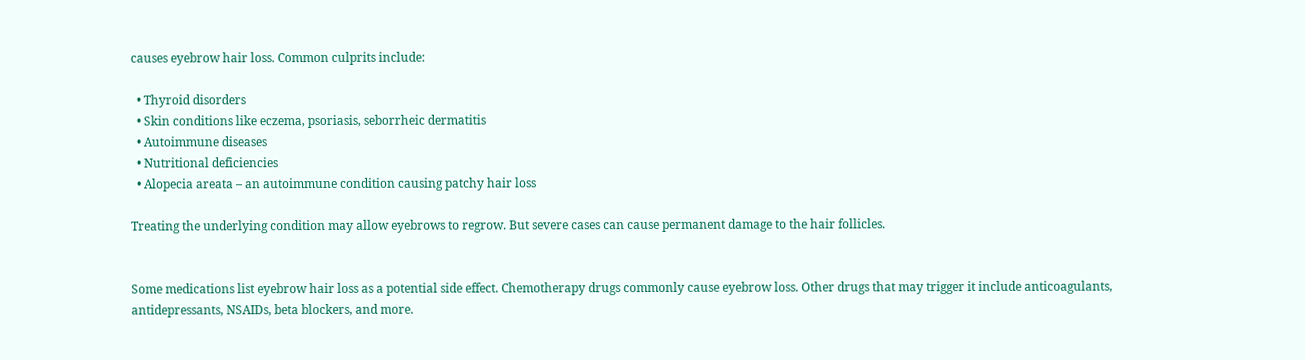causes eyebrow hair loss. Common culprits include:

  • Thyroid disorders
  • Skin conditions like eczema, psoriasis, seborrheic dermatitis
  • Autoimmune diseases
  • Nutritional deficiencies
  • Alopecia areata – an autoimmune condition causing patchy hair loss

Treating the underlying condition may allow eyebrows to regrow. But severe cases can cause permanent damage to the hair follicles.


Some medications list eyebrow hair loss as a potential side effect. Chemotherapy drugs commonly cause eyebrow loss. Other drugs that may trigger it include anticoagulants, antidepressants, NSAIDs, beta blockers, and more.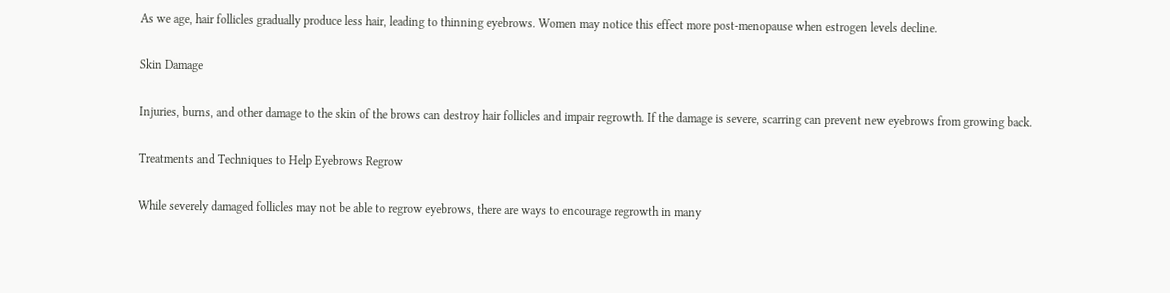As we age, hair follicles gradually produce less hair, leading to thinning eyebrows. Women may notice this effect more post-menopause when estrogen levels decline.

Skin Damage

Injuries, burns, and other damage to the skin of the brows can destroy hair follicles and impair regrowth. If the damage is severe, scarring can prevent new eyebrows from growing back.

Treatments and Techniques to Help Eyebrows Regrow

While severely damaged follicles may not be able to regrow eyebrows, there are ways to encourage regrowth in many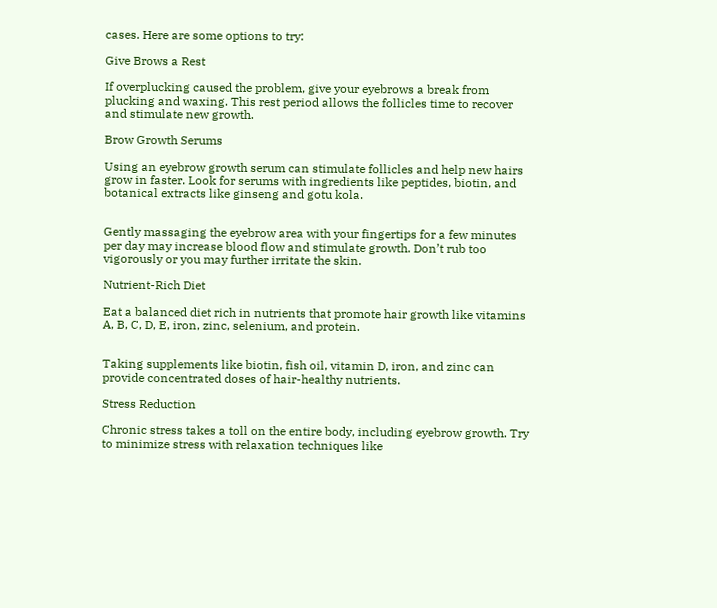cases. Here are some options to try:

Give Brows a Rest

If overplucking caused the problem, give your eyebrows a break from plucking and waxing. This rest period allows the follicles time to recover and stimulate new growth.

Brow Growth Serums

Using an eyebrow growth serum can stimulate follicles and help new hairs grow in faster. Look for serums with ingredients like peptides, biotin, and botanical extracts like ginseng and gotu kola.


Gently massaging the eyebrow area with your fingertips for a few minutes per day may increase blood flow and stimulate growth. Don’t rub too vigorously or you may further irritate the skin.

Nutrient-Rich Diet

Eat a balanced diet rich in nutrients that promote hair growth like vitamins A, B, C, D, E, iron, zinc, selenium, and protein.


Taking supplements like biotin, fish oil, vitamin D, iron, and zinc can provide concentrated doses of hair-healthy nutrients.

Stress Reduction

Chronic stress takes a toll on the entire body, including eyebrow growth. Try to minimize stress with relaxation techniques like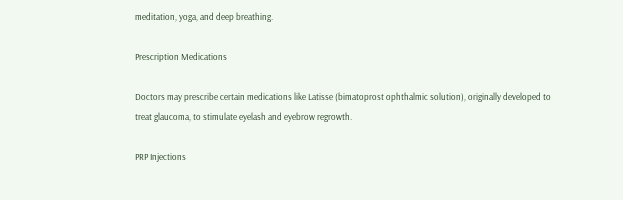meditation, yoga, and deep breathing.

Prescription Medications

Doctors may prescribe certain medications like Latisse (bimatoprost ophthalmic solution), originally developed to treat glaucoma, to stimulate eyelash and eyebrow regrowth.

PRP Injections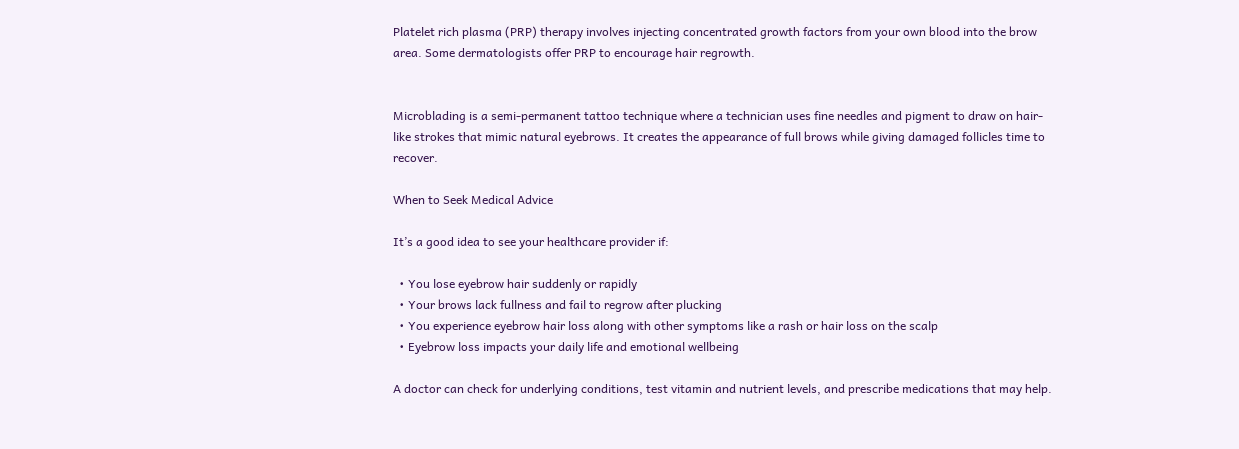Platelet rich plasma (PRP) therapy involves injecting concentrated growth factors from your own blood into the brow area. Some dermatologists offer PRP to encourage hair regrowth.


Microblading is a semi-permanent tattoo technique where a technician uses fine needles and pigment to draw on hair-like strokes that mimic natural eyebrows. It creates the appearance of full brows while giving damaged follicles time to recover.

When to Seek Medical Advice

It’s a good idea to see your healthcare provider if:

  • You lose eyebrow hair suddenly or rapidly
  • Your brows lack fullness and fail to regrow after plucking
  • You experience eyebrow hair loss along with other symptoms like a rash or hair loss on the scalp
  • Eyebrow loss impacts your daily life and emotional wellbeing

A doctor can check for underlying conditions, test vitamin and nutrient levels, and prescribe medications that may help.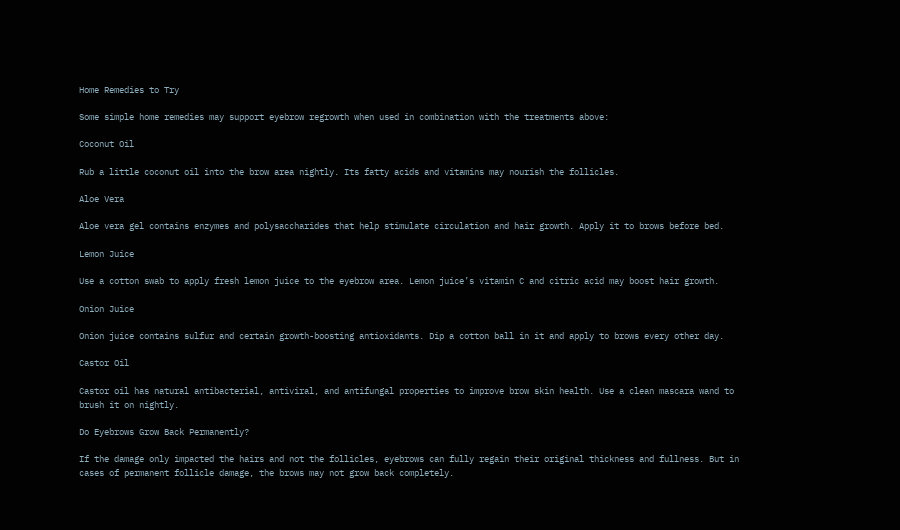Home Remedies to Try

Some simple home remedies may support eyebrow regrowth when used in combination with the treatments above:

Coconut Oil

Rub a little coconut oil into the brow area nightly. Its fatty acids and vitamins may nourish the follicles.

Aloe Vera

Aloe vera gel contains enzymes and polysaccharides that help stimulate circulation and hair growth. Apply it to brows before bed.

Lemon Juice

Use a cotton swab to apply fresh lemon juice to the eyebrow area. Lemon juice’s vitamin C and citric acid may boost hair growth.

Onion Juice

Onion juice contains sulfur and certain growth-boosting antioxidants. Dip a cotton ball in it and apply to brows every other day.

Castor Oil

Castor oil has natural antibacterial, antiviral, and antifungal properties to improve brow skin health. Use a clean mascara wand to brush it on nightly.

Do Eyebrows Grow Back Permanently?

If the damage only impacted the hairs and not the follicles, eyebrows can fully regain their original thickness and fullness. But in cases of permanent follicle damage, the brows may not grow back completely.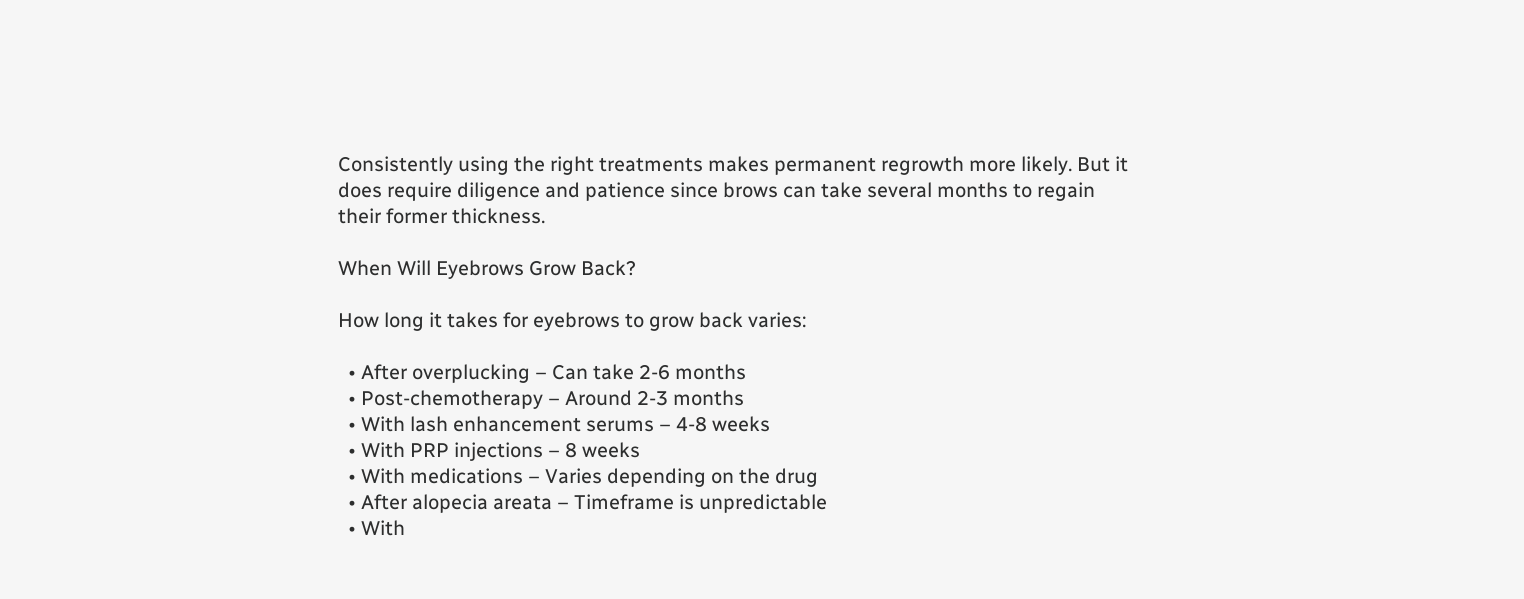Consistently using the right treatments makes permanent regrowth more likely. But it does require diligence and patience since brows can take several months to regain their former thickness.

When Will Eyebrows Grow Back?

How long it takes for eyebrows to grow back varies:

  • After overplucking – Can take 2-6 months
  • Post-chemotherapy – Around 2-3 months
  • With lash enhancement serums – 4-8 weeks
  • With PRP injections – 8 weeks
  • With medications – Varies depending on the drug
  • After alopecia areata – Timeframe is unpredictable
  • With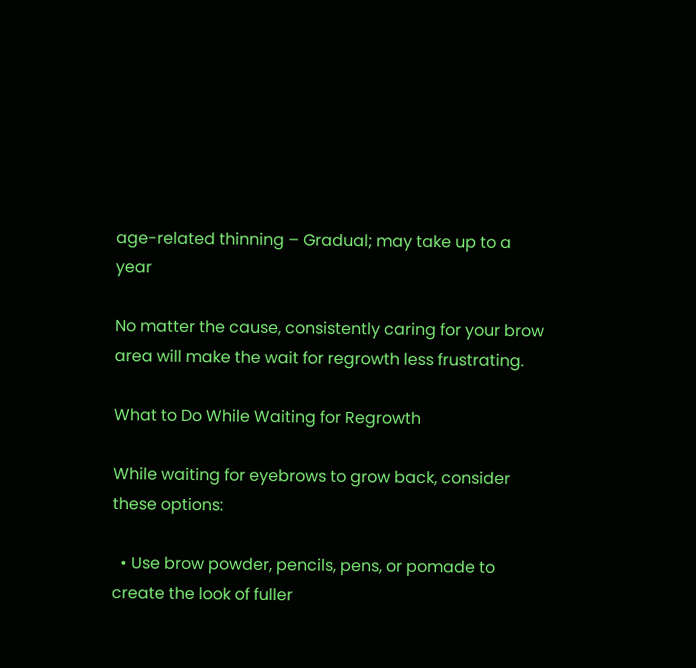age-related thinning – Gradual; may take up to a year

No matter the cause, consistently caring for your brow area will make the wait for regrowth less frustrating.

What to Do While Waiting for Regrowth

While waiting for eyebrows to grow back, consider these options:

  • Use brow powder, pencils, pens, or pomade to create the look of fuller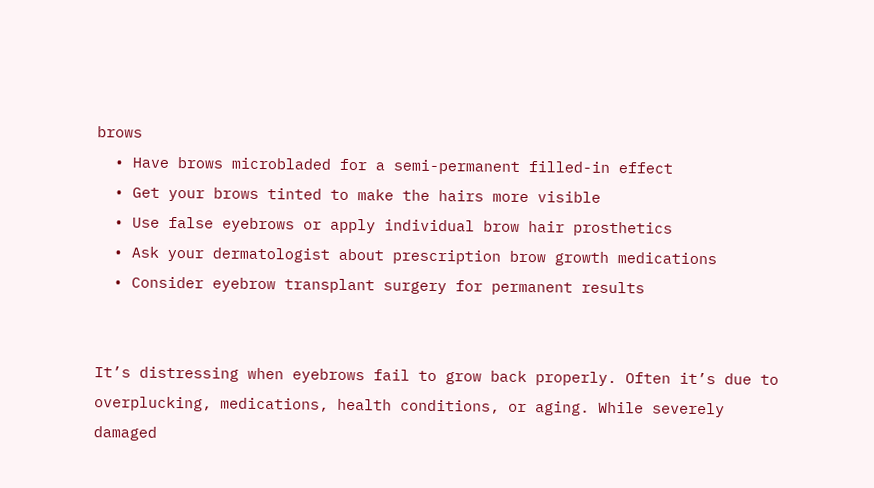brows
  • Have brows microbladed for a semi-permanent filled-in effect
  • Get your brows tinted to make the hairs more visible
  • Use false eyebrows or apply individual brow hair prosthetics
  • Ask your dermatologist about prescription brow growth medications
  • Consider eyebrow transplant surgery for permanent results


It’s distressing when eyebrows fail to grow back properly. Often it’s due to overplucking, medications, health conditions, or aging. While severely damaged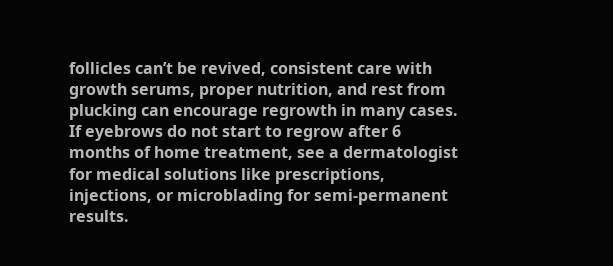follicles can’t be revived, consistent care with growth serums, proper nutrition, and rest from plucking can encourage regrowth in many cases. If eyebrows do not start to regrow after 6 months of home treatment, see a dermatologist for medical solutions like prescriptions, injections, or microblading for semi-permanent results.